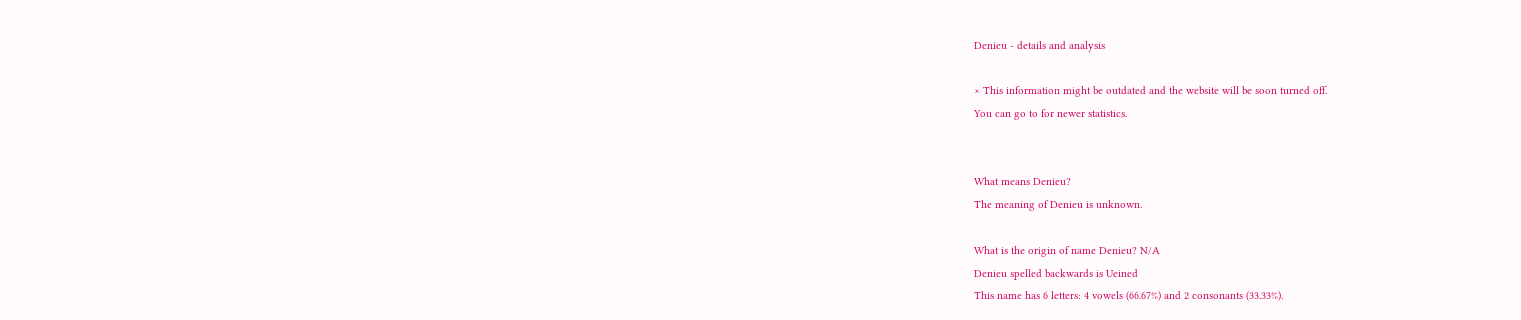Denieu - details and analysis

× This information might be outdated and the website will be soon turned off.
You can go to for newer statistics.


What means Denieu?
The meaning of Denieu is unknown.

What is the origin of name Denieu? N/A
Denieu spelled backwards is Ueined
This name has 6 letters: 4 vowels (66.67%) and 2 consonants (33.33%).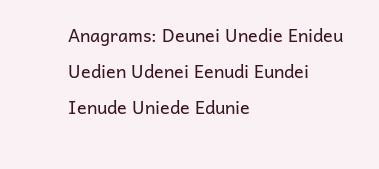Anagrams: Deunei Unedie Enideu Uedien Udenei Eenudi Eundei Ienude Uniede Edunie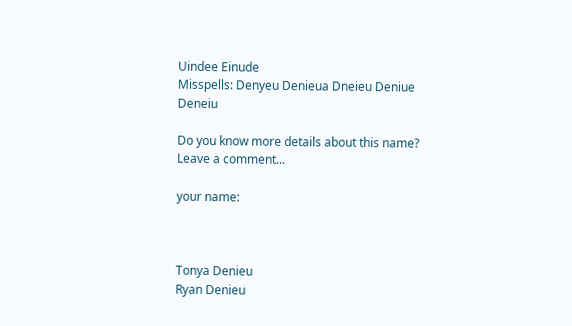Uindee Einude
Misspells: Denyeu Denieua Dneieu Deniue Deneiu

Do you know more details about this name?
Leave a comment...

your name:



Tonya Denieu
Ryan Denieu